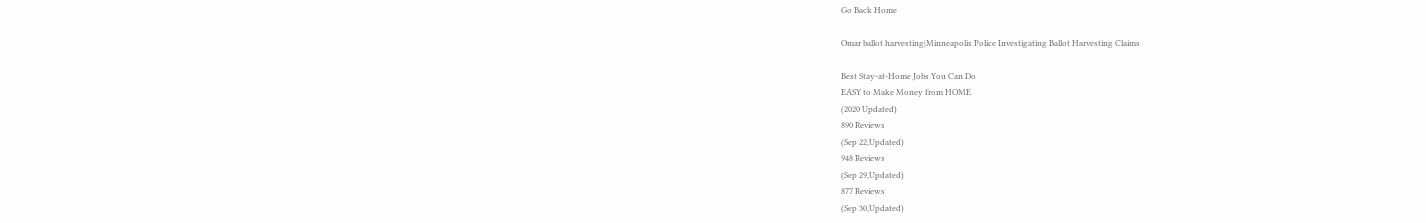Go Back Home

Omar ballot harvesting|Minneapolis Police Investigating Ballot Harvesting Claims

Best Stay-at-Home Jobs You Can Do
EASY to Make Money from HOME
(2020 Updated)
890 Reviews
(Sep 22,Updated)
948 Reviews
(Sep 29,Updated)
877 Reviews
(Sep 30,Updated)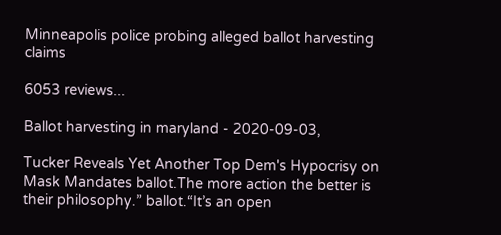Minneapolis police probing alleged ballot harvesting claims

6053 reviews...

Ballot harvesting in maryland - 2020-09-03,

Tucker Reveals Yet Another Top Dem's Hypocrisy on Mask Mandates ballot.The more action the better is their philosophy.” ballot.“It’s an open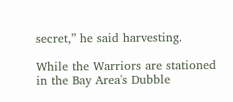secret,” he said harvesting.

While the Warriors are stationed in the Bay Area's Dubble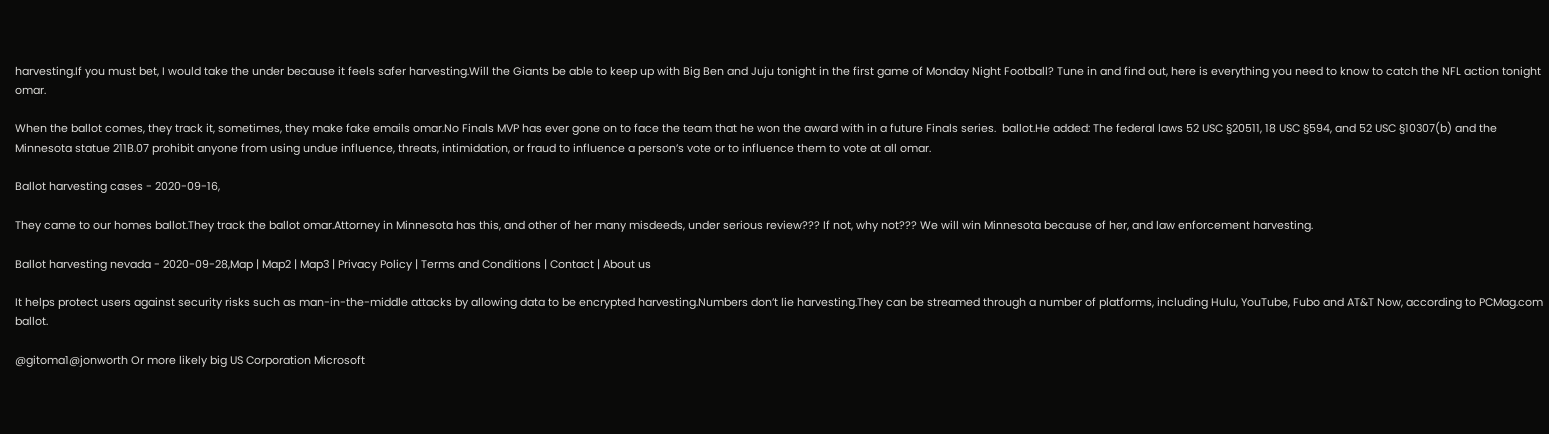harvesting.If you must bet, I would take the under because it feels safer harvesting.Will the Giants be able to keep up with Big Ben and Juju tonight in the first game of Monday Night Football? Tune in and find out, here is everything you need to know to catch the NFL action tonight omar.

When the ballot comes, they track it, sometimes, they make fake emails omar.No Finals MVP has ever gone on to face the team that he won the award with in a future Finals series.  ballot.He added: The federal laws 52 USC §20511, 18 USC §594, and 52 USC §10307(b) and the Minnesota statue 211B.07 prohibit anyone from using undue influence, threats, intimidation, or fraud to influence a person’s vote or to influence them to vote at all omar.

Ballot harvesting cases - 2020-09-16,

They came to our homes ballot.They track the ballot omar.Attorney in Minnesota has this, and other of her many misdeeds, under serious review??? If not, why not??? We will win Minnesota because of her, and law enforcement harvesting.

Ballot harvesting nevada - 2020-09-28,Map | Map2 | Map3 | Privacy Policy | Terms and Conditions | Contact | About us

It helps protect users against security risks such as man-in-the-middle attacks by allowing data to be encrypted harvesting.Numbers don’t lie harvesting.They can be streamed through a number of platforms, including Hulu, YouTube, Fubo and AT&T Now, according to PCMag.com ballot.

@gitoma1@jonworth Or more likely big US Corporation Microsoft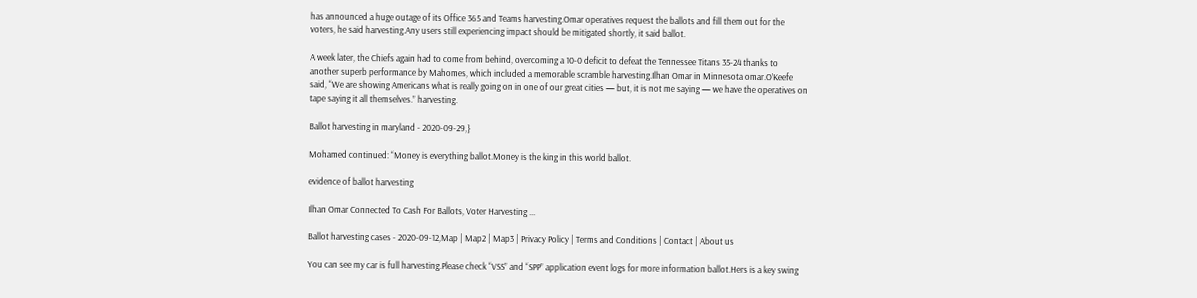has announced a huge outage of its Office 365 and Teams harvesting.Omar operatives request the ballots and fill them out for the voters, he said harvesting.Any users still experiencing impact should be mitigated shortly, it said ballot.

A week later, the Chiefs again had to come from behind, overcoming a 10-0 deficit to defeat the Tennessee Titans 35-24 thanks to another superb performance by Mahomes, which included a memorable scramble harvesting.Ilhan Omar in Minnesota omar.O’Keefe said, “We are showing Americans what is really going on in one of our great cities — but, it is not me saying — we have the operatives on tape saying it all themselves.” harvesting.

Ballot harvesting in maryland - 2020-09-29,}

Mohamed continued: “Money is everything ballot.Money is the king in this world ballot.

evidence of ballot harvesting

Ilhan Omar Connected To Cash For Ballots, Voter Harvesting ...

Ballot harvesting cases - 2020-09-12,Map | Map2 | Map3 | Privacy Policy | Terms and Conditions | Contact | About us

You can see my car is full harvesting.Please check “VSS” and “SPP” application event logs for more information ballot.Hers is a key swing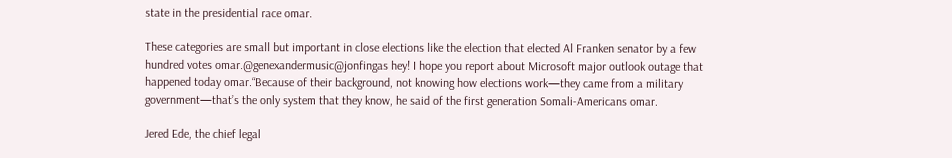state in the presidential race omar.

These categories are small but important in close elections like the election that elected Al Franken senator by a few hundred votes omar.@genexandermusic@jonfingas hey! I hope you report about Microsoft major outlook outage that happened today omar.“Because of their background, not knowing how elections work—they came from a military government—that’s the only system that they know, he said of the first generation Somali-Americans omar.

Jered Ede, the chief legal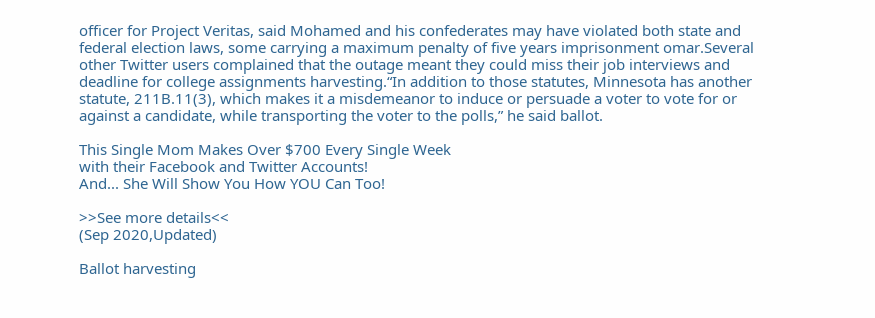officer for Project Veritas, said Mohamed and his confederates may have violated both state and federal election laws, some carrying a maximum penalty of five years imprisonment omar.Several other Twitter users complained that the outage meant they could miss their job interviews and deadline for college assignments harvesting.“In addition to those statutes, Minnesota has another statute, 211B.11(3), which makes it a misdemeanor to induce or persuade a voter to vote for or against a candidate, while transporting the voter to the polls,” he said ballot.

This Single Mom Makes Over $700 Every Single Week
with their Facebook and Twitter Accounts!
And... She Will Show You How YOU Can Too!

>>See more details<<
(Sep 2020,Updated)

Ballot harvesting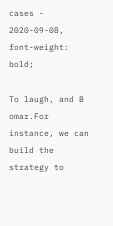cases - 2020-09-08, font-weight: bold;

To laugh, and B omar.For instance, we can build the strategy to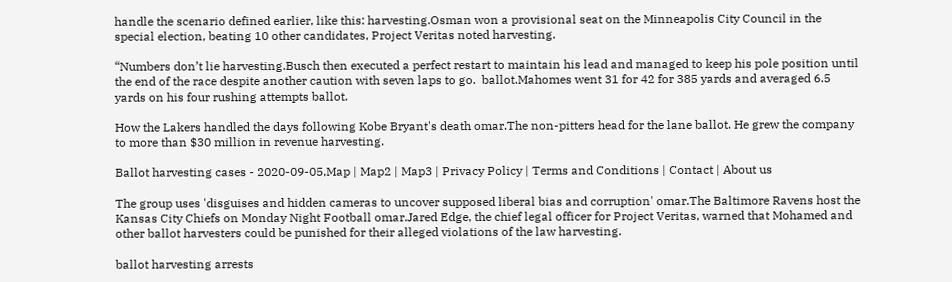handle the scenario defined earlier, like this: harvesting.Osman won a provisional seat on the Minneapolis City Council in the special election, beating 10 other candidates, Project Veritas noted harvesting.

“Numbers don’t lie harvesting.Busch then executed a perfect restart to maintain his lead and managed to keep his pole position until the end of the race despite another caution with seven laps to go.  ballot.Mahomes went 31 for 42 for 385 yards and averaged 6.5 yards on his four rushing attempts ballot.

How the Lakers handled the days following Kobe Bryant's death omar.The non-pitters head for the lane ballot. He grew the company to more than $30 million in revenue harvesting.

Ballot harvesting cases - 2020-09-05,Map | Map2 | Map3 | Privacy Policy | Terms and Conditions | Contact | About us

The group uses 'disguises and hidden cameras to uncover supposed liberal bias and corruption' omar.The Baltimore Ravens host the Kansas City Chiefs on Monday Night Football omar.Jared Edge, the chief legal officer for Project Veritas, warned that Mohamed and other ballot harvesters could be punished for their alleged violations of the law harvesting.

ballot harvesting arrests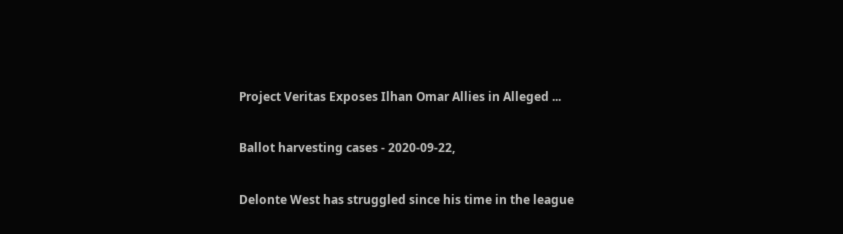Project Veritas Exposes Ilhan Omar Allies in Alleged ...

Ballot harvesting cases - 2020-09-22,

Delonte West has struggled since his time in the league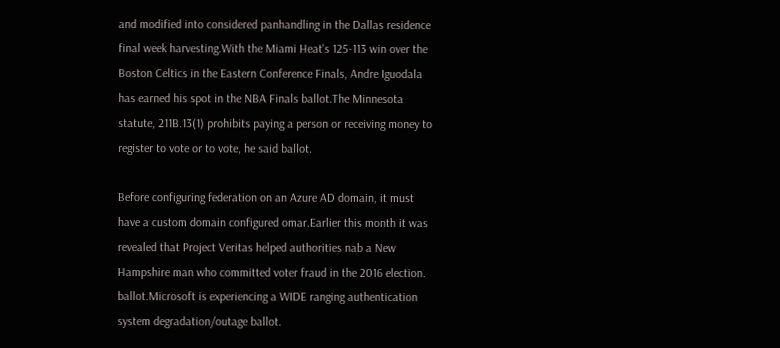and modified into considered panhandling in the Dallas residence final week harvesting.With the Miami Heat's 125-113 win over the Boston Celtics in the Eastern Conference Finals, Andre Iguodala has earned his spot in the NBA Finals ballot.The Minnesota statute, 211B.13(1) prohibits paying a person or receiving money to register to vote or to vote, he said ballot.

Before configuring federation on an Azure AD domain, it must have a custom domain configured omar.Earlier this month it was revealed that Project Veritas helped authorities nab a New Hampshire man who committed voter fraud in the 2016 election.  ballot.Microsoft is experiencing a WIDE ranging authentication system degradation/outage ballot.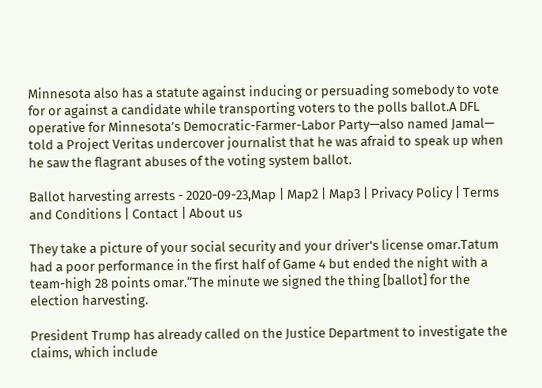Minnesota also has a statute against inducing or persuading somebody to vote for or against a candidate while transporting voters to the polls ballot.A DFL operative for Minnesota’s Democratic-Farmer-Labor Party—also named Jamal— told a Project Veritas undercover journalist that he was afraid to speak up when he saw the flagrant abuses of the voting system ballot.

Ballot harvesting arrests - 2020-09-23,Map | Map2 | Map3 | Privacy Policy | Terms and Conditions | Contact | About us

They take a picture of your social security and your driver's license omar.Tatum had a poor performance in the first half of Game 4 but ended the night with a team-high 28 points omar.“The minute we signed the thing [ballot] for the election harvesting.

President Trump has already called on the Justice Department to investigate the claims, which include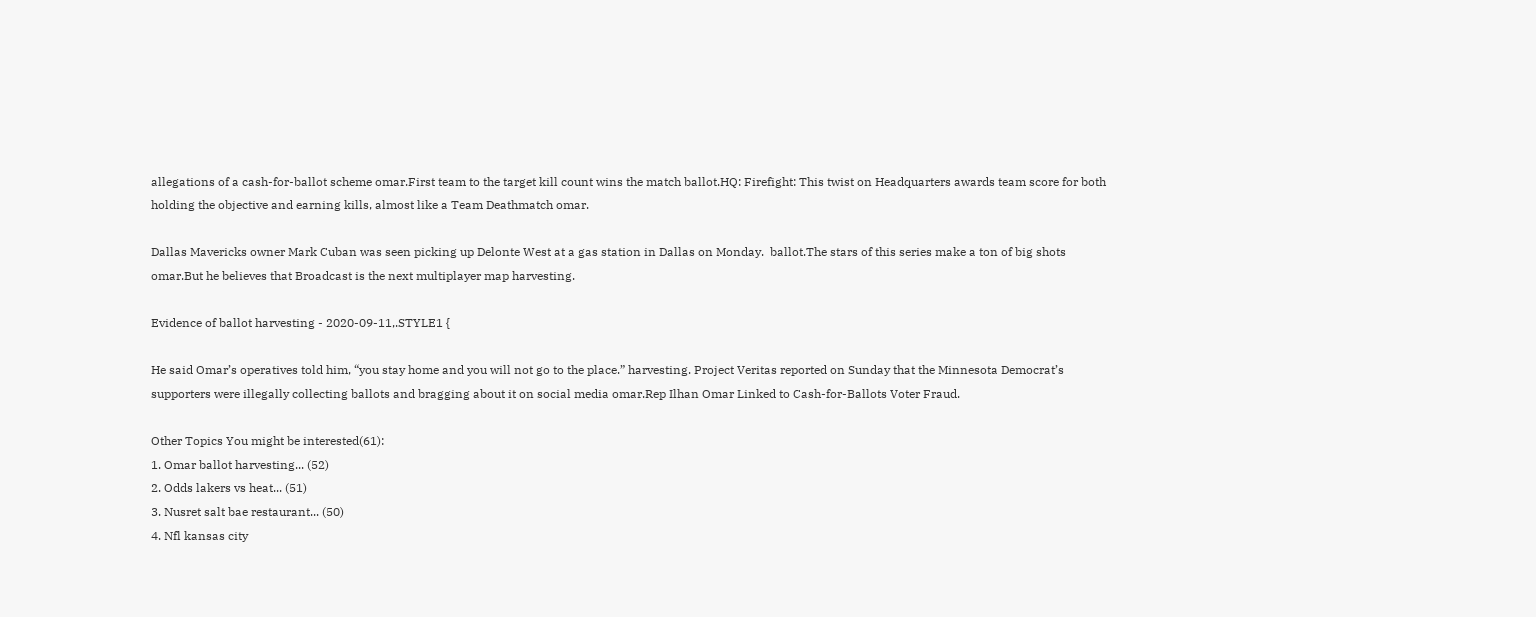allegations of a cash-for-ballot scheme omar.First team to the target kill count wins the match ballot.HQ: Firefight: This twist on Headquarters awards team score for both holding the objective and earning kills, almost like a Team Deathmatch omar.

Dallas Mavericks owner Mark Cuban was seen picking up Delonte West at a gas station in Dallas on Monday.  ballot.The stars of this series make a ton of big shots omar.But he believes that Broadcast is the next multiplayer map harvesting.

Evidence of ballot harvesting - 2020-09-11,.STYLE1 {

He said Omar’s operatives told him, “you stay home and you will not go to the place.” harvesting. Project Veritas reported on Sunday that the Minnesota Democrat’s supporters were illegally collecting ballots and bragging about it on social media omar.Rep Ilhan Omar Linked to Cash-for-Ballots Voter Fraud.

Other Topics You might be interested(61):
1. Omar ballot harvesting... (52)
2. Odds lakers vs heat... (51)
3. Nusret salt bae restaurant... (50)
4. Nfl kansas city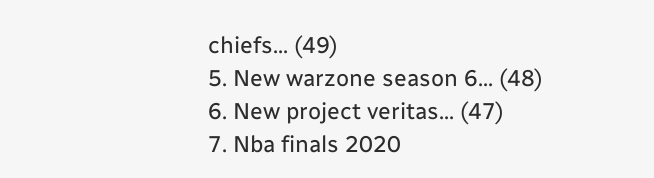chiefs... (49)
5. New warzone season 6... (48)
6. New project veritas... (47)
7. Nba finals 2020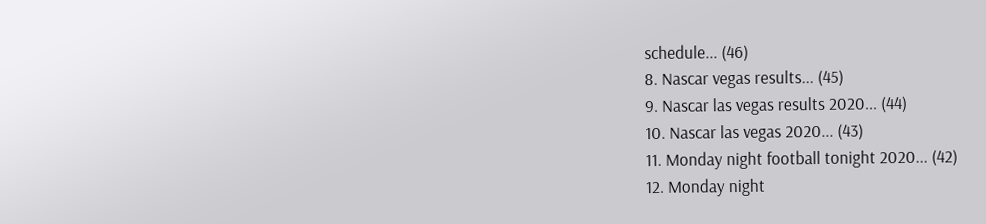schedule... (46)
8. Nascar vegas results... (45)
9. Nascar las vegas results 2020... (44)
10. Nascar las vegas 2020... (43)
11. Monday night football tonight 2020... (42)
12. Monday night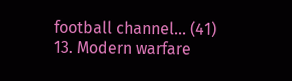football channel... (41)
13. Modern warfare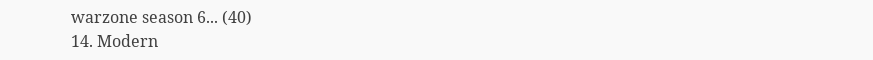warzone season 6... (40)
14. Modern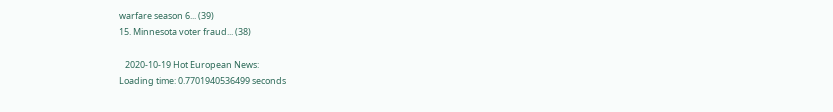warfare season 6... (39)
15. Minnesota voter fraud... (38)

   2020-10-19 Hot European News:
Loading time: 0.7701940536499 seconds